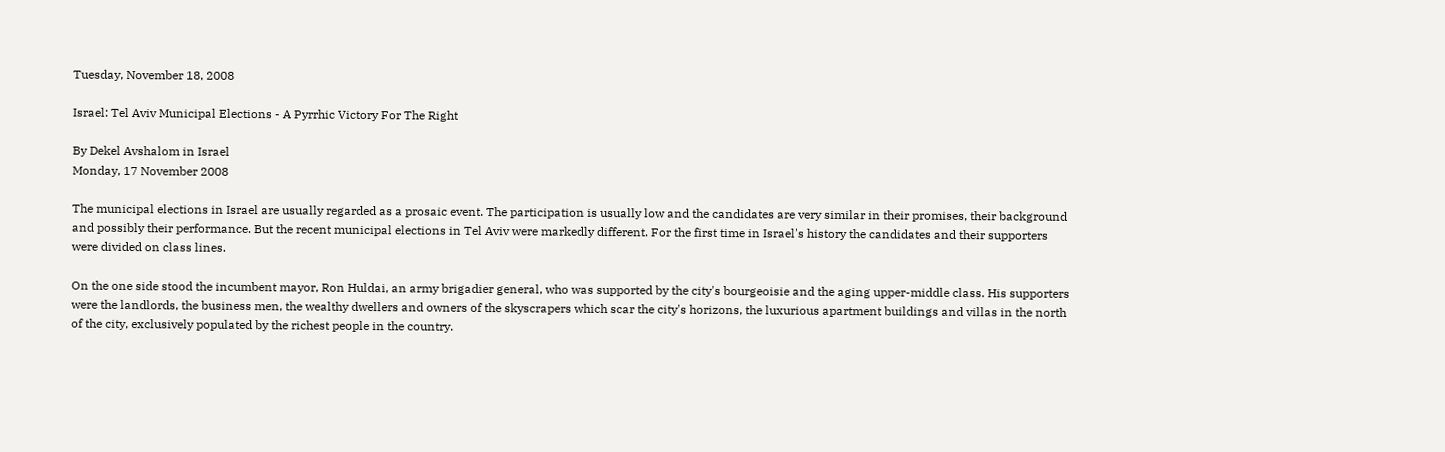Tuesday, November 18, 2008

Israel: Tel Aviv Municipal Elections - A Pyrrhic Victory For The Right

By Dekel Avshalom in Israel
Monday, 17 November 2008

The municipal elections in Israel are usually regarded as a prosaic event. The participation is usually low and the candidates are very similar in their promises, their background and possibly their performance. But the recent municipal elections in Tel Aviv were markedly different. For the first time in Israel's history the candidates and their supporters were divided on class lines.

On the one side stood the incumbent mayor, Ron Huldai, an army brigadier general, who was supported by the city's bourgeoisie and the aging upper-middle class. His supporters were the landlords, the business men, the wealthy dwellers and owners of the skyscrapers which scar the city's horizons, the luxurious apartment buildings and villas in the north of the city, exclusively populated by the richest people in the country.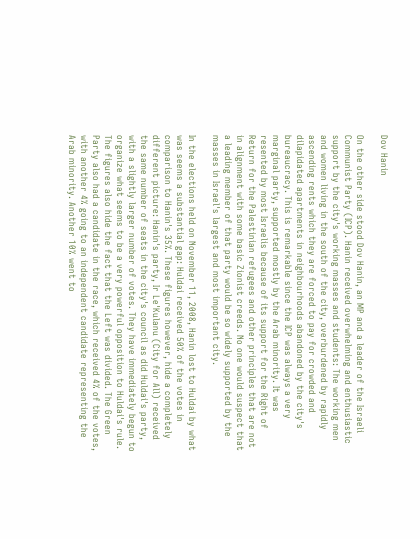Dov Hanin

On the other side stood Dov Hanin, an MP and a leader of the Israeli Communist Party (ICP). Hanin received overwhelming and enthusiastic support by the city's working masses and students: The working men and women living in the south of the city, overburdened by rapidly ascending rents which they are forced to pay for crowded and dilapidated apartments in neighbourhoods abandoned by the city's bureaucracy. This is remarkable since the ICP was always a very marginal party, supported mostly by the Arab minority. It was resented by most Israelis because of its support for the Right of Return for the Palestinian refugees and other principles that are not in alignment with some basic Zionist creeds. No one would suspect that a leading member of that party would be so widely supported by the masses in Israel's largest and most important city.

In the elections held on November 11, 2008, Hanin lost to Huldai by what was seems a substantial gap: Huldai received 50% of the votes in comparison to Hanin's 35%. These figures however, hide a completely different picture: Hanin's party, Ir Le'Kulanu (City for All) received the same number of seats in the city's council as did Huldai's party, with a slightly larger number of votes. They have immediately begun to organize what seems to be a very powerful opposition to Huldai's rule. The figures also hide the fact that the Left was divided. The Green Party also had a candidate in the race, which received 4% of the votes, with another 4% going to an independent candidate representing the Arab minority. Another 10% went to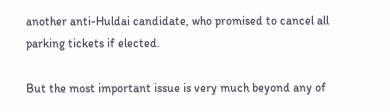another anti-Huldai candidate, who promised to cancel all parking tickets if elected.

But the most important issue is very much beyond any of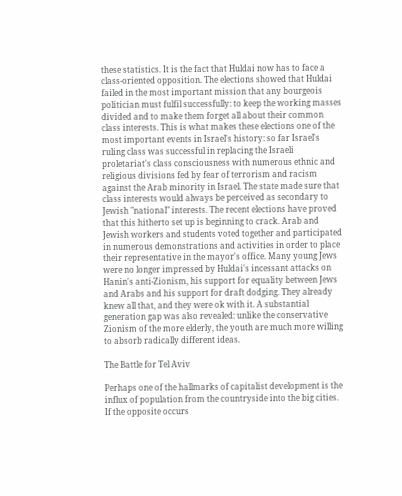these statistics. It is the fact that Huldai now has to face a class-oriented opposition. The elections showed that Huldai failed in the most important mission that any bourgeois politician must fulfil successfully: to keep the working masses divided and to make them forget all about their common class interests. This is what makes these elections one of the most important events in Israel's history: so far Israel's ruling class was successful in replacing the Israeli proletariat's class consciousness with numerous ethnic and religious divisions fed by fear of terrorism and racism against the Arab minority in Israel. The state made sure that class interests would always be perceived as secondary to Jewish "national" interests. The recent elections have proved that this hitherto set up is beginning to crack. Arab and Jewish workers and students voted together and participated in numerous demonstrations and activities in order to place their representative in the mayor's office. Many young Jews were no longer impressed by Huldai's incessant attacks on Hanin's anti-Zionism, his support for equality between Jews and Arabs and his support for draft dodging. They already knew all that, and they were ok with it. A substantial generation gap was also revealed: unlike the conservative Zionism of the more elderly, the youth are much more willing to absorb radically different ideas.

The Battle for Tel Aviv

Perhaps one of the hallmarks of capitalist development is the influx of population from the countryside into the big cities. If the opposite occurs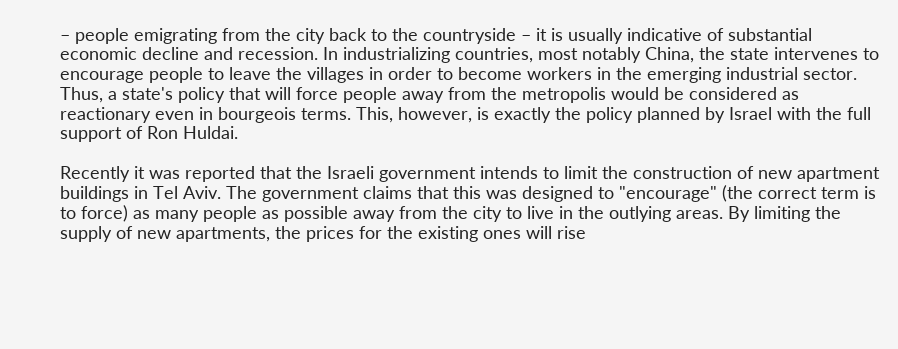– people emigrating from the city back to the countryside – it is usually indicative of substantial economic decline and recession. In industrializing countries, most notably China, the state intervenes to encourage people to leave the villages in order to become workers in the emerging industrial sector. Thus, a state's policy that will force people away from the metropolis would be considered as reactionary even in bourgeois terms. This, however, is exactly the policy planned by Israel with the full support of Ron Huldai.

Recently it was reported that the Israeli government intends to limit the construction of new apartment buildings in Tel Aviv. The government claims that this was designed to "encourage" (the correct term is to force) as many people as possible away from the city to live in the outlying areas. By limiting the supply of new apartments, the prices for the existing ones will rise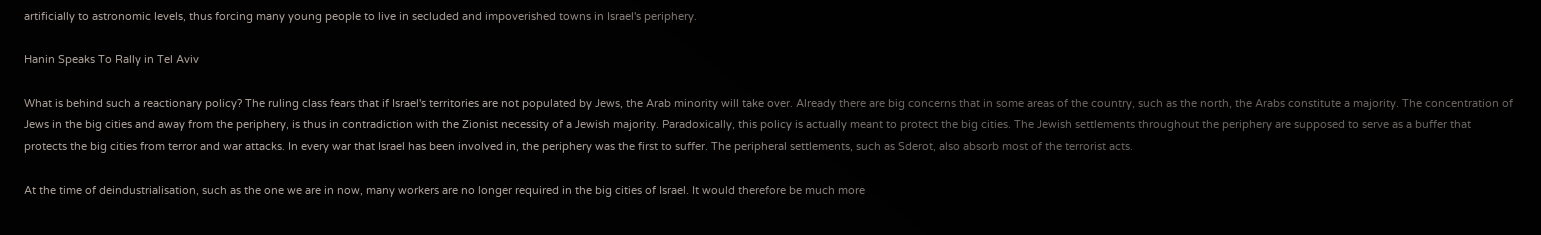artificially to astronomic levels, thus forcing many young people to live in secluded and impoverished towns in Israel's periphery.

Hanin Speaks To Rally in Tel Aviv

What is behind such a reactionary policy? The ruling class fears that if Israel's territories are not populated by Jews, the Arab minority will take over. Already there are big concerns that in some areas of the country, such as the north, the Arabs constitute a majority. The concentration of Jews in the big cities and away from the periphery, is thus in contradiction with the Zionist necessity of a Jewish majority. Paradoxically, this policy is actually meant to protect the big cities. The Jewish settlements throughout the periphery are supposed to serve as a buffer that protects the big cities from terror and war attacks. In every war that Israel has been involved in, the periphery was the first to suffer. The peripheral settlements, such as Sderot, also absorb most of the terrorist acts.

At the time of deindustrialisation, such as the one we are in now, many workers are no longer required in the big cities of Israel. It would therefore be much more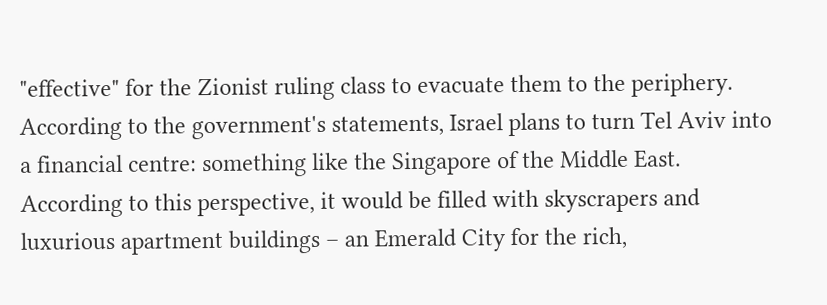"effective" for the Zionist ruling class to evacuate them to the periphery. According to the government's statements, Israel plans to turn Tel Aviv into a financial centre: something like the Singapore of the Middle East. According to this perspective, it would be filled with skyscrapers and luxurious apartment buildings – an Emerald City for the rich,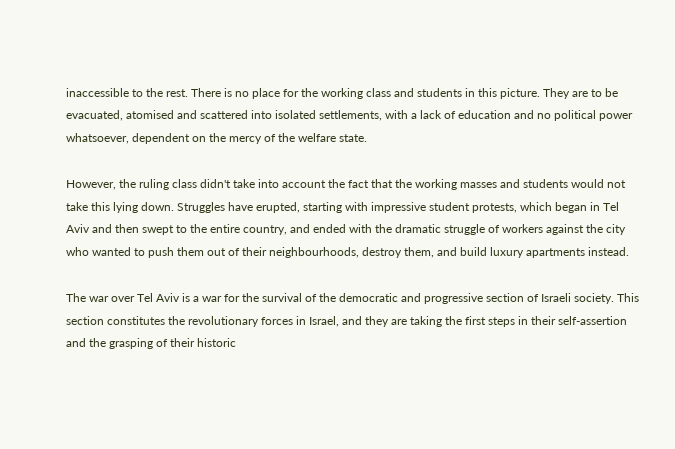inaccessible to the rest. There is no place for the working class and students in this picture. They are to be evacuated, atomised and scattered into isolated settlements, with a lack of education and no political power whatsoever, dependent on the mercy of the welfare state.

However, the ruling class didn't take into account the fact that the working masses and students would not take this lying down. Struggles have erupted, starting with impressive student protests, which began in Tel Aviv and then swept to the entire country, and ended with the dramatic struggle of workers against the city who wanted to push them out of their neighbourhoods, destroy them, and build luxury apartments instead.

The war over Tel Aviv is a war for the survival of the democratic and progressive section of Israeli society. This section constitutes the revolutionary forces in Israel, and they are taking the first steps in their self-assertion and the grasping of their historic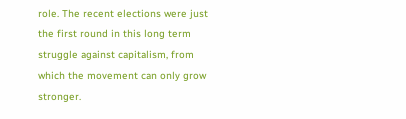role. The recent elections were just the first round in this long term struggle against capitalism, from which the movement can only grow stronger.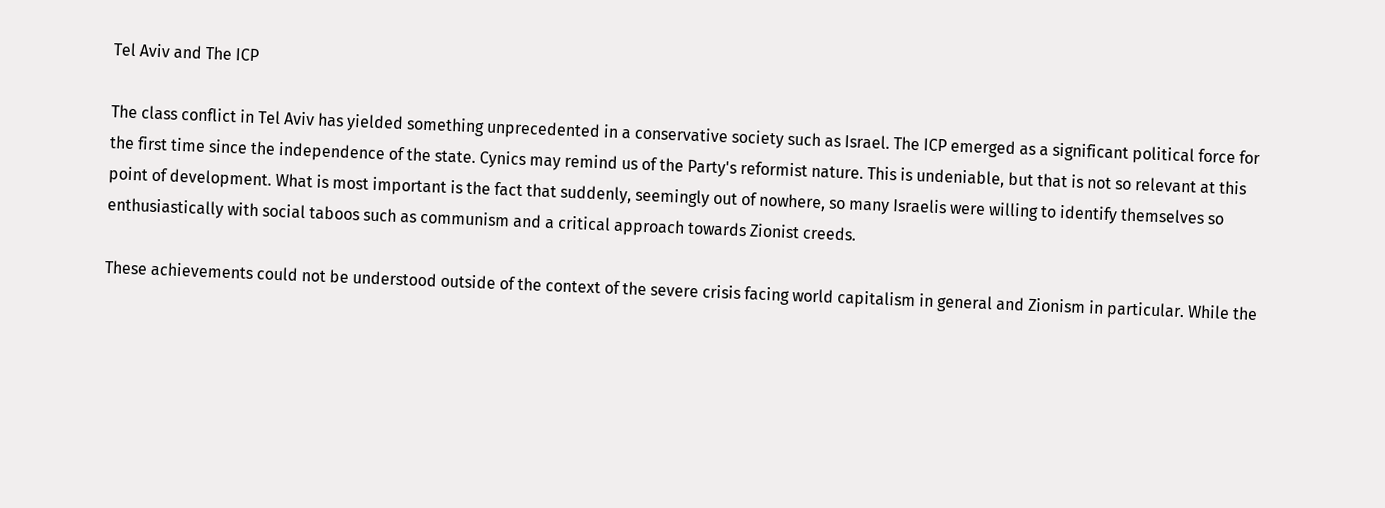Tel Aviv and The ICP

The class conflict in Tel Aviv has yielded something unprecedented in a conservative society such as Israel. The ICP emerged as a significant political force for the first time since the independence of the state. Cynics may remind us of the Party's reformist nature. This is undeniable, but that is not so relevant at this point of development. What is most important is the fact that suddenly, seemingly out of nowhere, so many Israelis were willing to identify themselves so enthusiastically with social taboos such as communism and a critical approach towards Zionist creeds.

These achievements could not be understood outside of the context of the severe crisis facing world capitalism in general and Zionism in particular. While the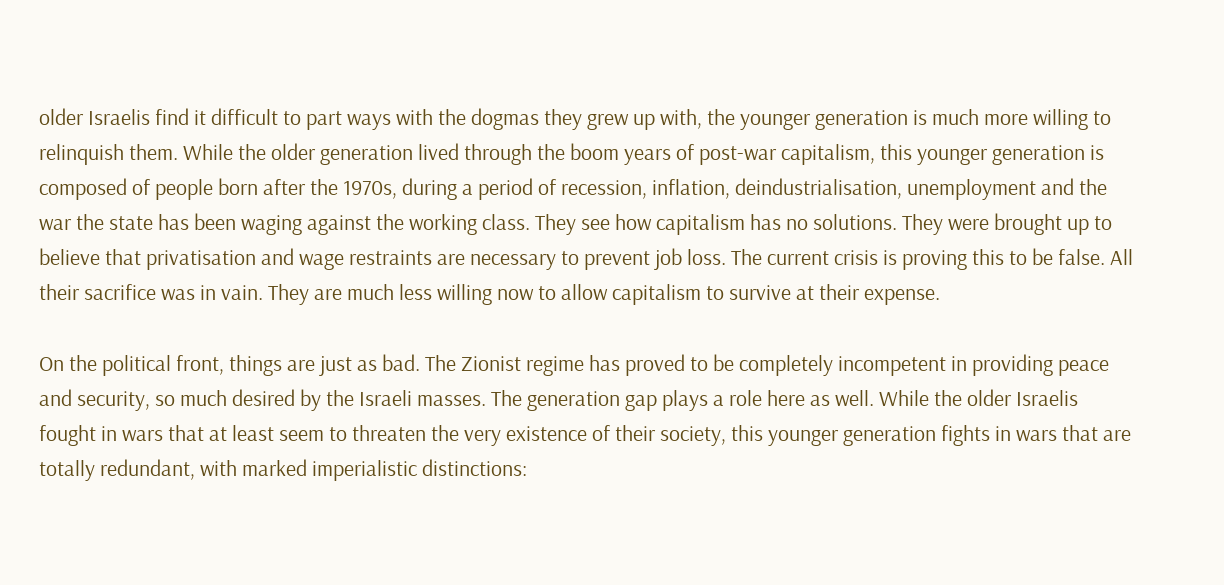older Israelis find it difficult to part ways with the dogmas they grew up with, the younger generation is much more willing to relinquish them. While the older generation lived through the boom years of post-war capitalism, this younger generation is composed of people born after the 1970s, during a period of recession, inflation, deindustrialisation, unemployment and the war the state has been waging against the working class. They see how capitalism has no solutions. They were brought up to believe that privatisation and wage restraints are necessary to prevent job loss. The current crisis is proving this to be false. All their sacrifice was in vain. They are much less willing now to allow capitalism to survive at their expense.

On the political front, things are just as bad. The Zionist regime has proved to be completely incompetent in providing peace and security, so much desired by the Israeli masses. The generation gap plays a role here as well. While the older Israelis fought in wars that at least seem to threaten the very existence of their society, this younger generation fights in wars that are totally redundant, with marked imperialistic distinctions: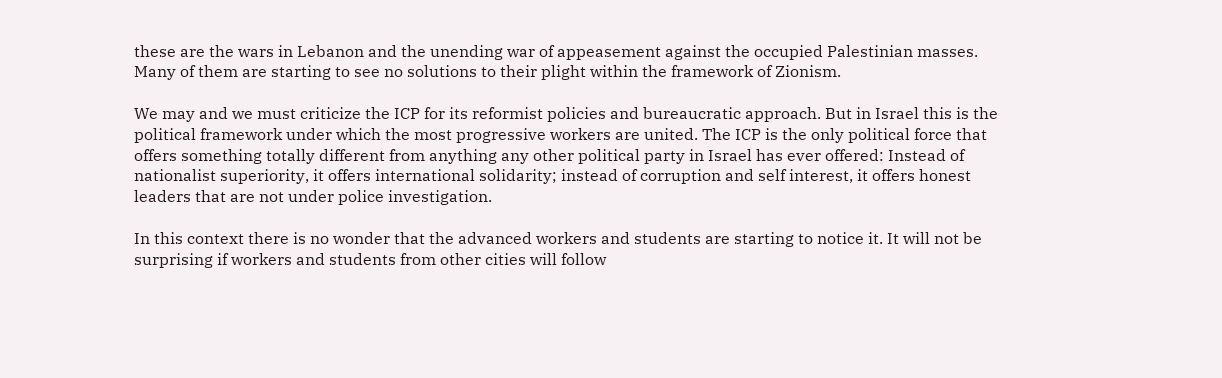these are the wars in Lebanon and the unending war of appeasement against the occupied Palestinian masses. Many of them are starting to see no solutions to their plight within the framework of Zionism.

We may and we must criticize the ICP for its reformist policies and bureaucratic approach. But in Israel this is the political framework under which the most progressive workers are united. The ICP is the only political force that offers something totally different from anything any other political party in Israel has ever offered: Instead of nationalist superiority, it offers international solidarity; instead of corruption and self interest, it offers honest leaders that are not under police investigation.

In this context there is no wonder that the advanced workers and students are starting to notice it. It will not be surprising if workers and students from other cities will follow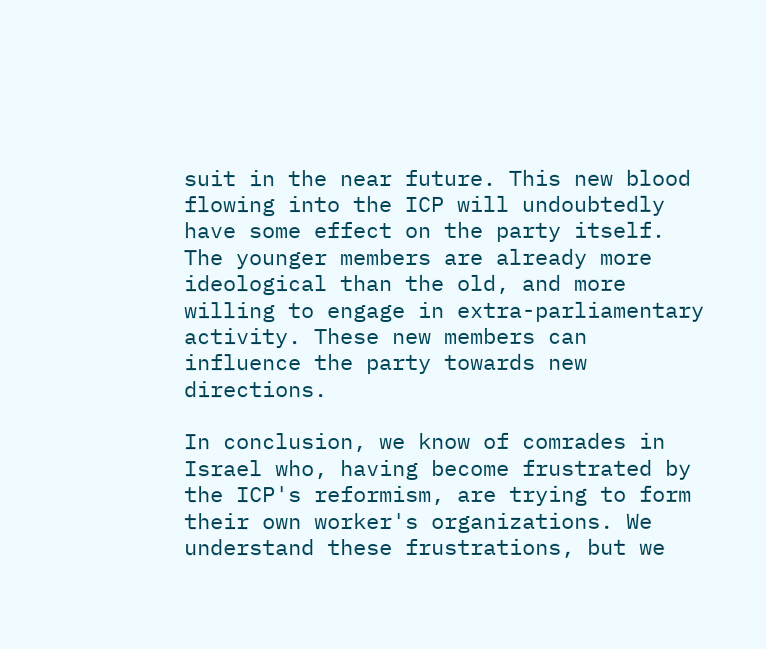suit in the near future. This new blood flowing into the ICP will undoubtedly have some effect on the party itself. The younger members are already more ideological than the old, and more willing to engage in extra-parliamentary activity. These new members can influence the party towards new directions.

In conclusion, we know of comrades in Israel who, having become frustrated by the ICP's reformism, are trying to form their own worker's organizations. We understand these frustrations, but we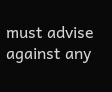must advise against any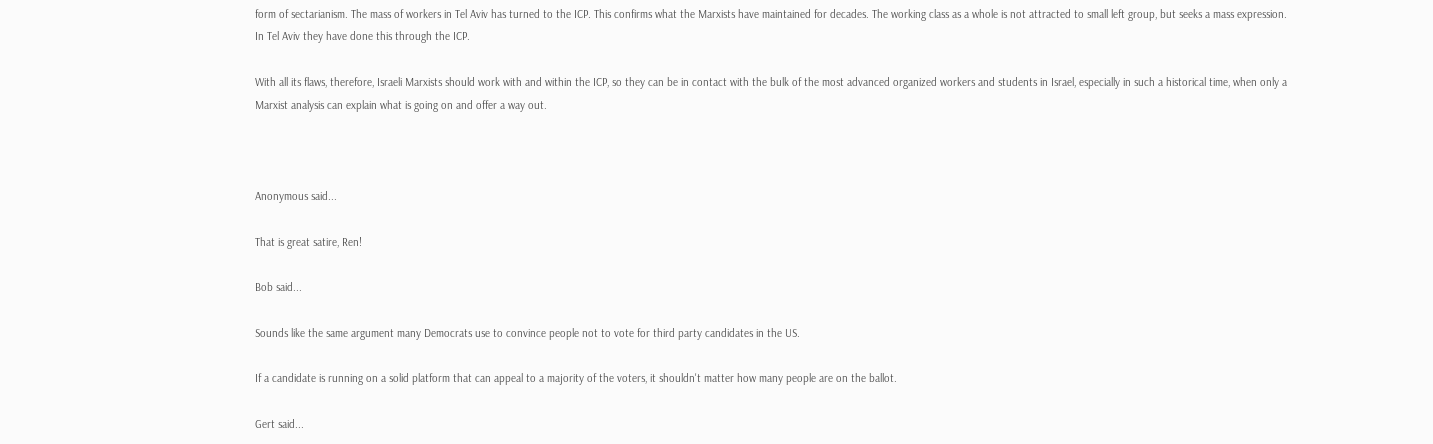form of sectarianism. The mass of workers in Tel Aviv has turned to the ICP. This confirms what the Marxists have maintained for decades. The working class as a whole is not attracted to small left group, but seeks a mass expression. In Tel Aviv they have done this through the ICP.

With all its flaws, therefore, Israeli Marxists should work with and within the ICP, so they can be in contact with the bulk of the most advanced organized workers and students in Israel, especially in such a historical time, when only a Marxist analysis can explain what is going on and offer a way out.



Anonymous said...

That is great satire, Ren!

Bob said...

Sounds like the same argument many Democrats use to convince people not to vote for third party candidates in the US.

If a candidate is running on a solid platform that can appeal to a majority of the voters, it shouldn't matter how many people are on the ballot.

Gert said...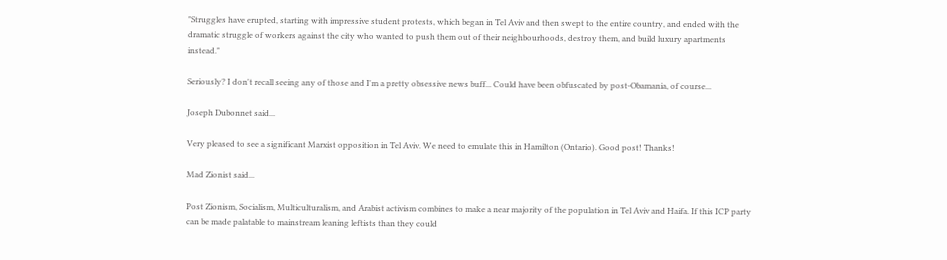"Struggles have erupted, starting with impressive student protests, which began in Tel Aviv and then swept to the entire country, and ended with the dramatic struggle of workers against the city who wanted to push them out of their neighbourhoods, destroy them, and build luxury apartments instead."

Seriously? I don't recall seeing any of those and I'm a pretty obsessive news buff... Could have been obfuscated by post-Obamania, of course...

Joseph Dubonnet said...

Very pleased to see a significant Marxist opposition in Tel Aviv. We need to emulate this in Hamilton (Ontario). Good post! Thanks!

Mad Zionist said...

Post Zionism, Socialism, Multiculturalism, and Arabist activism combines to make a near majority of the population in Tel Aviv and Haifa. If this ICP party can be made palatable to mainstream leaning leftists than they could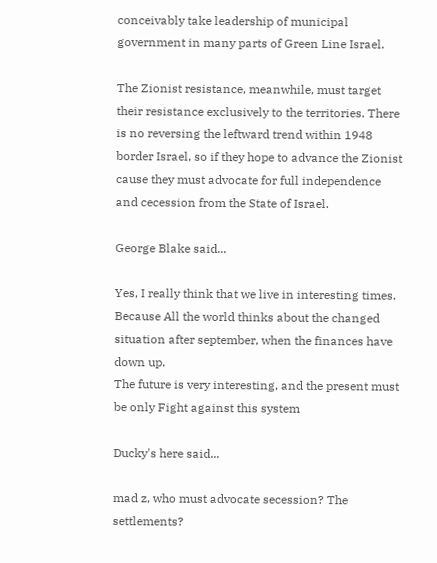conceivably take leadership of municipal government in many parts of Green Line Israel.

The Zionist resistance, meanwhile, must target their resistance exclusively to the territories. There is no reversing the leftward trend within 1948 border Israel, so if they hope to advance the Zionist cause they must advocate for full independence and cecession from the State of Israel.

George Blake said...

Yes, I really think that we live in interesting times. Because All the world thinks about the changed situation after september, when the finances have down up.
The future is very interesting, and the present must be only Fight against this system

Ducky's here said...

mad z, who must advocate secession? The settlements?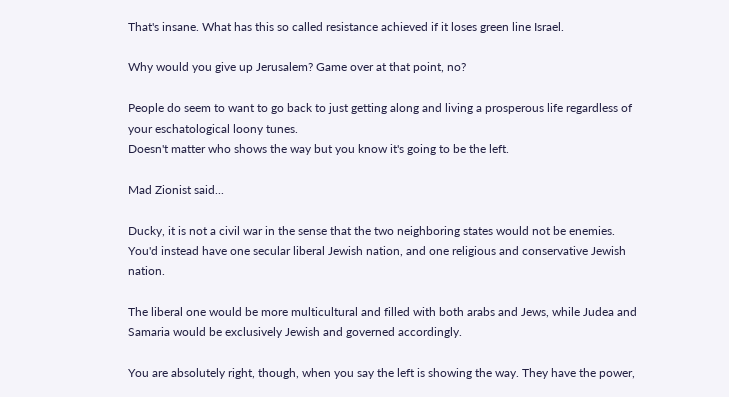That's insane. What has this so called resistance achieved if it loses green line Israel.

Why would you give up Jerusalem? Game over at that point, no?

People do seem to want to go back to just getting along and living a prosperous life regardless of your eschatological loony tunes.
Doesn't matter who shows the way but you know it's going to be the left.

Mad Zionist said...

Ducky, it is not a civil war in the sense that the two neighboring states would not be enemies. You'd instead have one secular liberal Jewish nation, and one religious and conservative Jewish nation.

The liberal one would be more multicultural and filled with both arabs and Jews, while Judea and Samaria would be exclusively Jewish and governed accordingly.

You are absolutely right, though, when you say the left is showing the way. They have the power,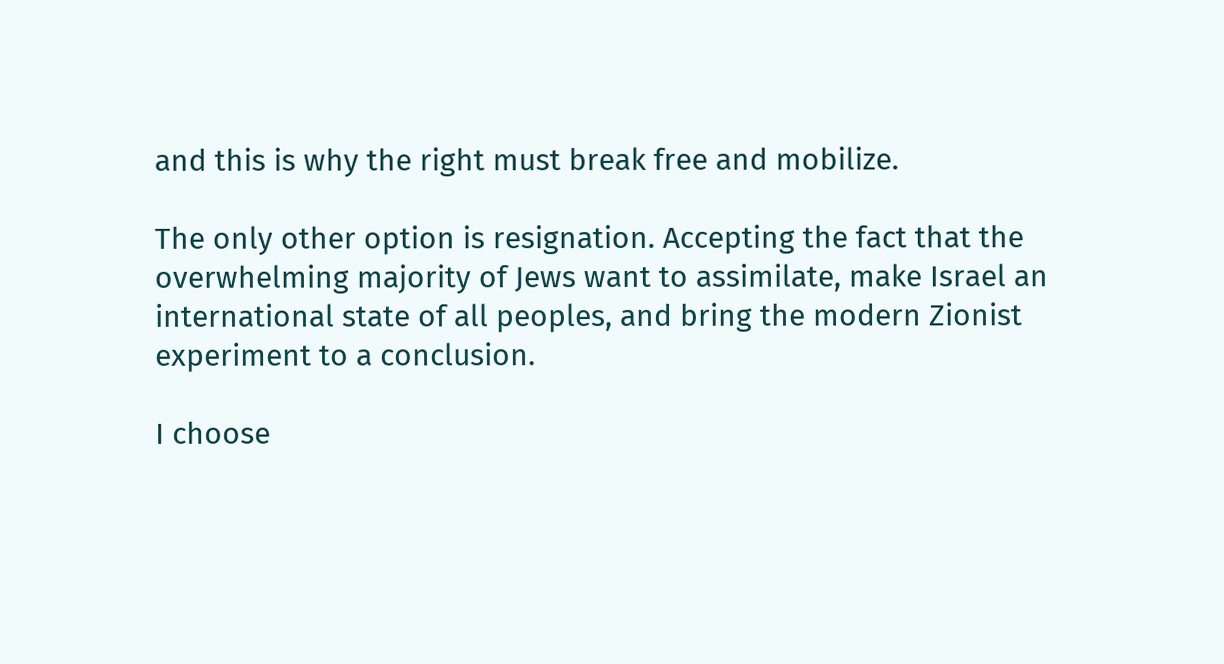and this is why the right must break free and mobilize.

The only other option is resignation. Accepting the fact that the overwhelming majority of Jews want to assimilate, make Israel an international state of all peoples, and bring the modern Zionist experiment to a conclusion.

I choose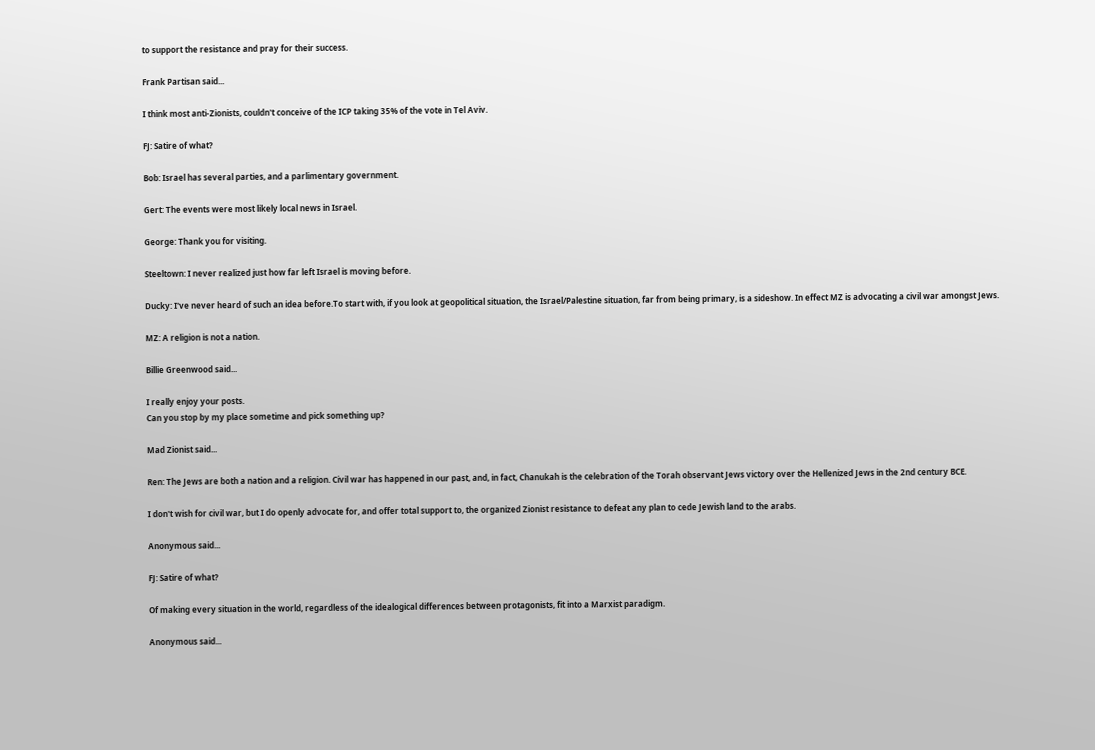to support the resistance and pray for their success.

Frank Partisan said...

I think most anti-Zionists, couldn't conceive of the ICP taking 35% of the vote in Tel Aviv.

FJ: Satire of what?

Bob: Israel has several parties, and a parlimentary government.

Gert: The events were most likely local news in Israel.

George: Thank you for visiting.

Steeltown: I never realized just how far left Israel is moving before.

Ducky: I've never heard of such an idea before.To start with, if you look at geopolitical situation, the Israel/Palestine situation, far from being primary, is a sideshow. In effect MZ is advocating a civil war amongst Jews.

MZ: A religion is not a nation.

Billie Greenwood said...

I really enjoy your posts.
Can you stop by my place sometime and pick something up?

Mad Zionist said...

Ren: The Jews are both a nation and a religion. Civil war has happened in our past, and, in fact, Chanukah is the celebration of the Torah observant Jews victory over the Hellenized Jews in the 2nd century BCE.

I don't wish for civil war, but I do openly advocate for, and offer total support to, the organized Zionist resistance to defeat any plan to cede Jewish land to the arabs.

Anonymous said...

FJ: Satire of what?

Of making every situation in the world, regardless of the idealogical differences between protagonists, fit into a Marxist paradigm.

Anonymous said...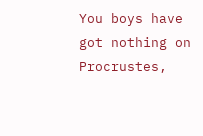You boys have got nothing on Procrustes,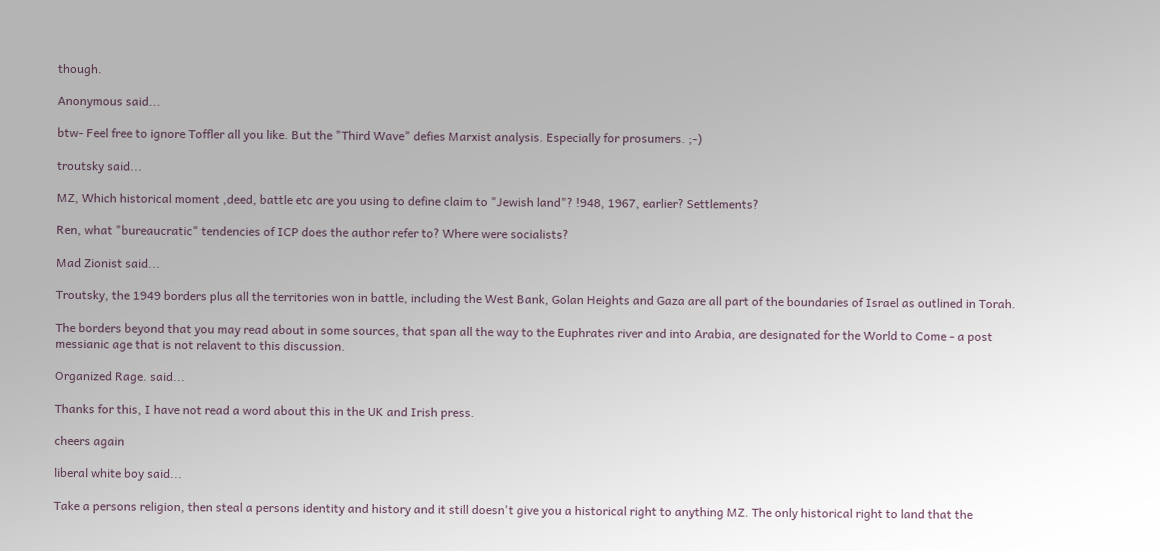though.

Anonymous said...

btw- Feel free to ignore Toffler all you like. But the "Third Wave" defies Marxist analysis. Especially for prosumers. ;-)

troutsky said...

MZ, Which historical moment ,deed, battle etc are you using to define claim to "Jewish land"? !948, 1967, earlier? Settlements?

Ren, what "bureaucratic" tendencies of ICP does the author refer to? Where were socialists?

Mad Zionist said...

Troutsky, the 1949 borders plus all the territories won in battle, including the West Bank, Golan Heights and Gaza are all part of the boundaries of Israel as outlined in Torah.

The borders beyond that you may read about in some sources, that span all the way to the Euphrates river and into Arabia, are designated for the World to Come - a post messianic age that is not relavent to this discussion.

Organized Rage. said...

Thanks for this, I have not read a word about this in the UK and Irish press.

cheers again

liberal white boy said...

Take a persons religion, then steal a persons identity and history and it still doesn't give you a historical right to anything MZ. The only historical right to land that the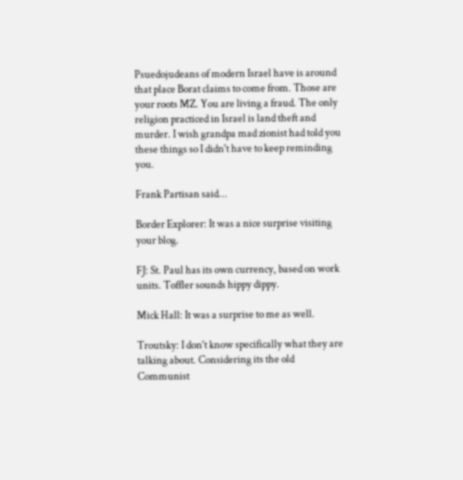Psuedojudeans of modern Israel have is around that place Borat claims to come from. Those are your roots MZ. You are living a fraud. The only religion practiced in Israel is land theft and murder. I wish grandpa mad zionist had told you these things so I didn't have to keep reminding you.

Frank Partisan said...

Border Explorer: It was a nice surprise visiting your blog.

FJ: St. Paul has its own currency, based on work units. Toffler sounds hippy dippy.

Mick Hall: It was a surprise to me as well.

Troutsky: I don't know specifically what they are talking about. Considering its the old Communist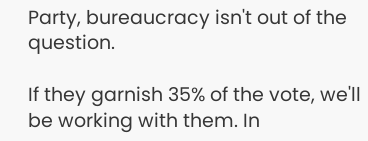Party, bureaucracy isn't out of the question.

If they garnish 35% of the vote, we'll be working with them. In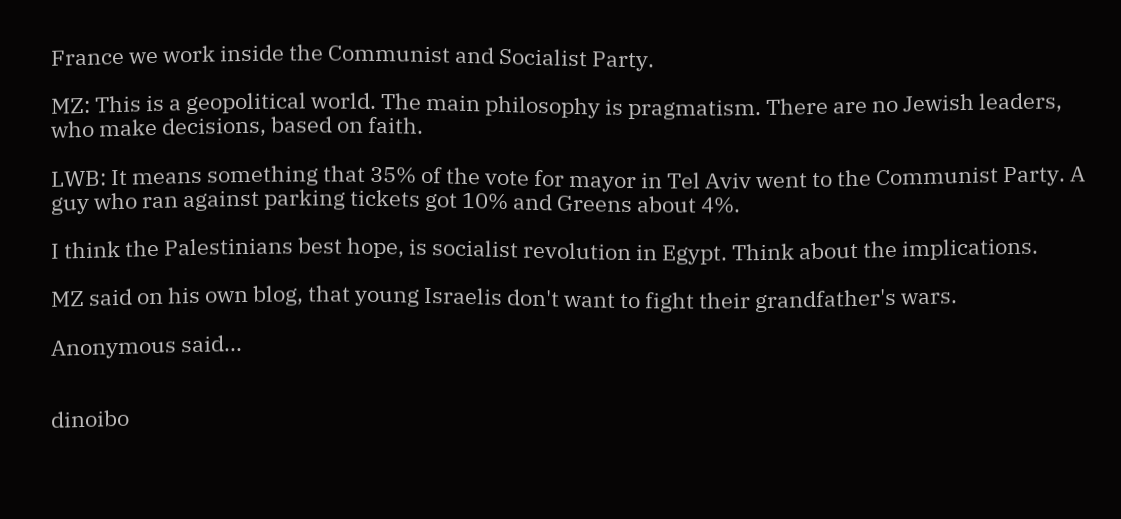France we work inside the Communist and Socialist Party.

MZ: This is a geopolitical world. The main philosophy is pragmatism. There are no Jewish leaders, who make decisions, based on faith.

LWB: It means something that 35% of the vote for mayor in Tel Aviv went to the Communist Party. A guy who ran against parking tickets got 10% and Greens about 4%.

I think the Palestinians best hope, is socialist revolution in Egypt. Think about the implications.

MZ said on his own blog, that young Israelis don't want to fight their grandfather's wars.

Anonymous said...


dinoibo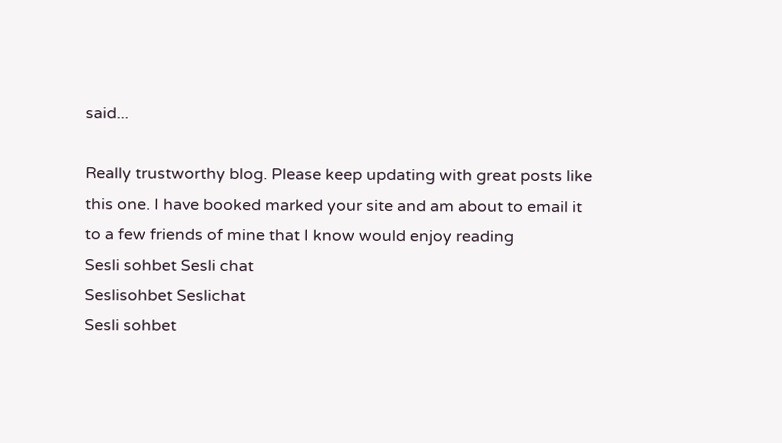said...

Really trustworthy blog. Please keep updating with great posts like this one. I have booked marked your site and am about to email it to a few friends of mine that I know would enjoy reading
Sesli sohbet Sesli chat
Seslisohbet Seslichat
Sesli sohbet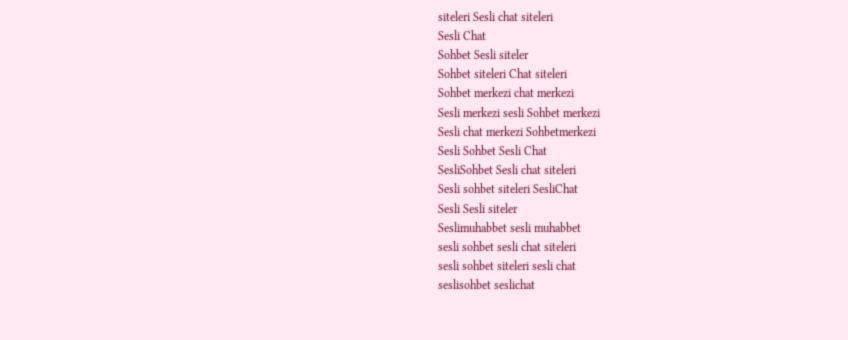siteleri Sesli chat siteleri
Sesli Chat
Sohbet Sesli siteler
Sohbet siteleri Chat siteleri
Sohbet merkezi chat merkezi
Sesli merkezi sesli Sohbet merkezi
Sesli chat merkezi Sohbetmerkezi
Sesli Sohbet Sesli Chat
SesliSohbet Sesli chat siteleri
Sesli sohbet siteleri SesliChat
Sesli Sesli siteler
Seslimuhabbet sesli muhabbet
sesli sohbet sesli chat siteleri
sesli sohbet siteleri sesli chat
seslisohbet seslichat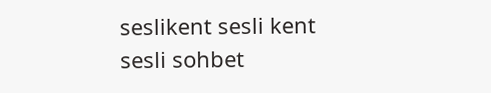seslikent sesli kent
sesli sohbet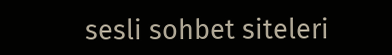sesli sohbet siteleri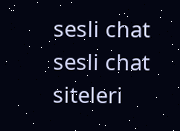sesli chat sesli chat siteleri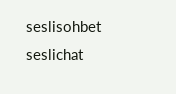seslisohbet seslichat